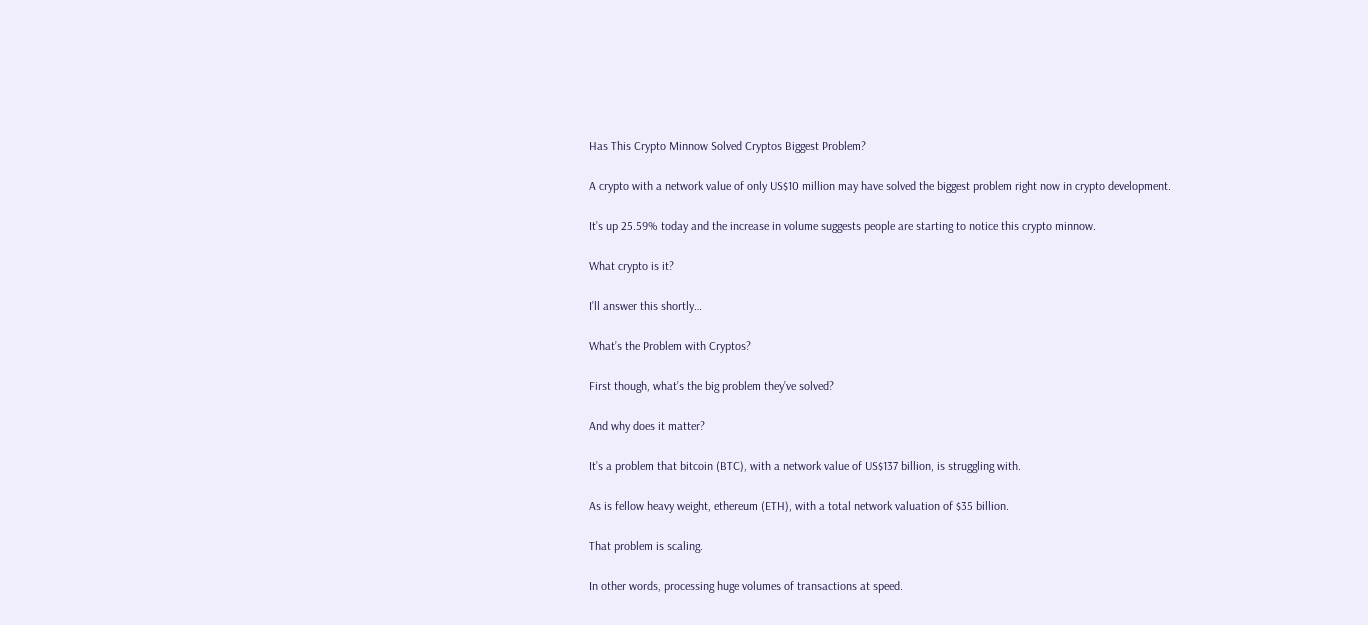Has This Crypto Minnow Solved Cryptos Biggest Problem?

A crypto with a network value of only US$10 million may have solved the biggest problem right now in crypto development.

It’s up 25.59% today and the increase in volume suggests people are starting to notice this crypto minnow.

What crypto is it?

I’ll answer this shortly…

What’s the Problem with Cryptos?

First though, what’s the big problem they’ve solved?

And why does it matter?

It’s a problem that bitcoin (BTC), with a network value of US$137 billion, is struggling with.

As is fellow heavy weight, ethereum (ETH), with a total network valuation of $35 billion.

That problem is scaling.

In other words, processing huge volumes of transactions at speed.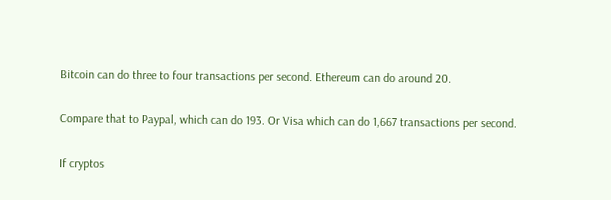Bitcoin can do three to four transactions per second. Ethereum can do around 20.

Compare that to Paypal, which can do 193. Or Visa which can do 1,667 transactions per second.

If cryptos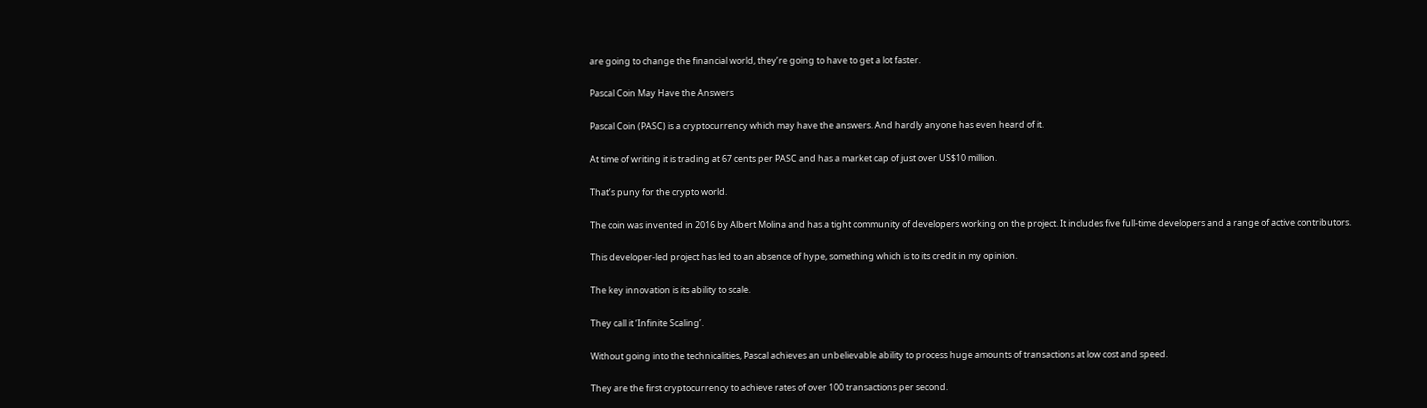are going to change the financial world, they’re going to have to get a lot faster.

Pascal Coin May Have the Answers

Pascal Coin (PASC) is a cryptocurrency which may have the answers. And hardly anyone has even heard of it.

At time of writing it is trading at 67 cents per PASC and has a market cap of just over US$10 million.

That’s puny for the crypto world.

The coin was invented in 2016 by Albert Molina and has a tight community of developers working on the project. It includes five full-time developers and a range of active contributors.

This developer-led project has led to an absence of hype, something which is to its credit in my opinion.

The key innovation is its ability to scale.

They call it ‘Infinite Scaling’.

Without going into the technicalities, Pascal achieves an unbelievable ability to process huge amounts of transactions at low cost and speed.

They are the first cryptocurrency to achieve rates of over 100 transactions per second.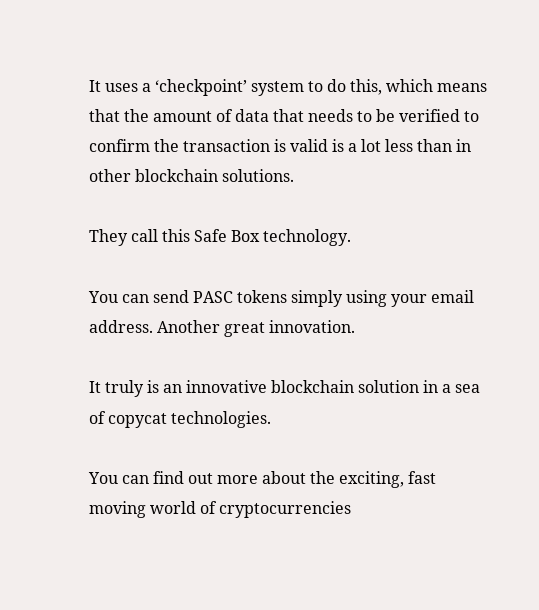It uses a ‘checkpoint’ system to do this, which means that the amount of data that needs to be verified to confirm the transaction is valid is a lot less than in other blockchain solutions.

They call this Safe Box technology.

You can send PASC tokens simply using your email address. Another great innovation.

It truly is an innovative blockchain solution in a sea of copycat technologies.

You can find out more about the exciting, fast moving world of cryptocurrencies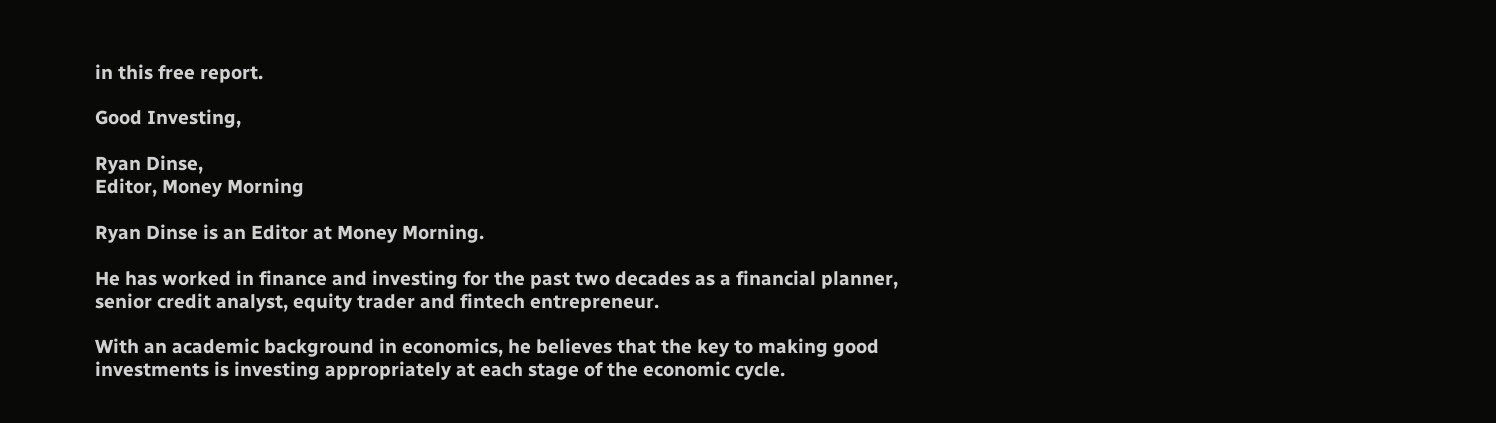in this free report.

Good Investing,

Ryan Dinse,
Editor, Money Morning

Ryan Dinse is an Editor at Money Morning.

He has worked in finance and investing for the past two decades as a financial planner, senior credit analyst, equity trader and fintech entrepreneur.

With an academic background in economics, he believes that the key to making good investments is investing appropriately at each stage of the economic cycle.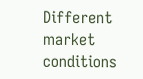Different market conditions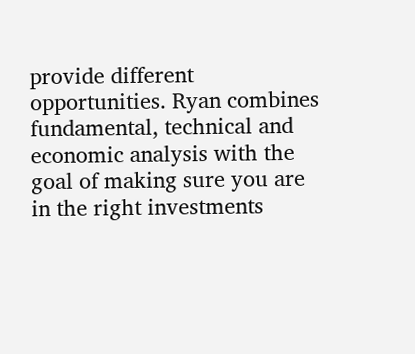provide different opportunities. Ryan combines fundamental, technical and economic analysis with the goal of making sure you are in the right investments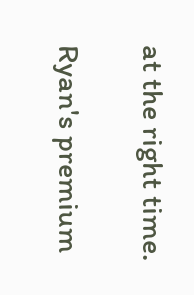at the right time.

Ryan's premium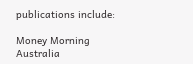publications include:

Money Morning Australia